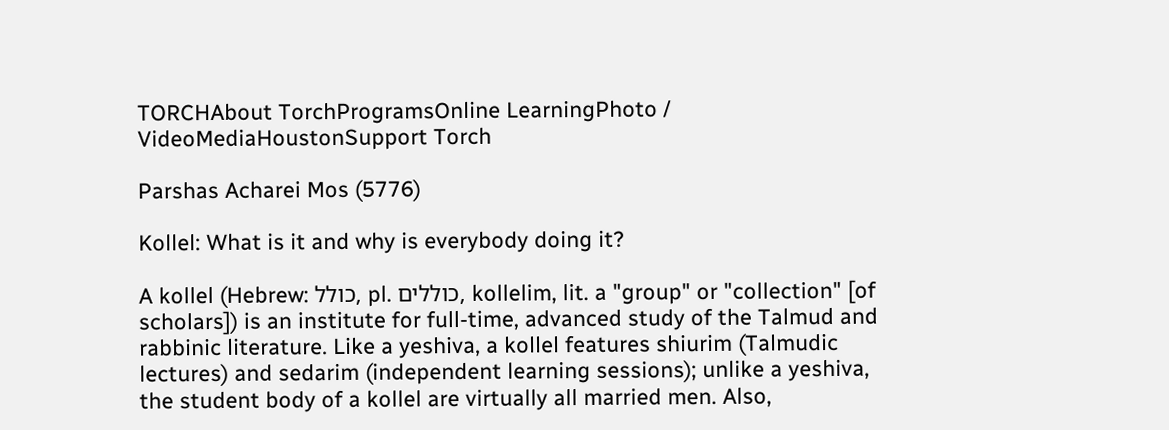TORCHAbout TorchProgramsOnline LearningPhoto / VideoMediaHoustonSupport Torch

Parshas Acharei Mos (5776)

Kollel: What is it and why is everybody doing it?

A kollel (Hebrew: כולל, pl. כוללים, kollelim, lit. a "group" or "collection" [of scholars]) is an institute for full-time, advanced study of the Talmud and rabbinic literature. Like a yeshiva, a kollel features shiurim (Talmudic lectures) and sedarim (independent learning sessions); unlike a yeshiva, the student body of a kollel are virtually all married men. Also,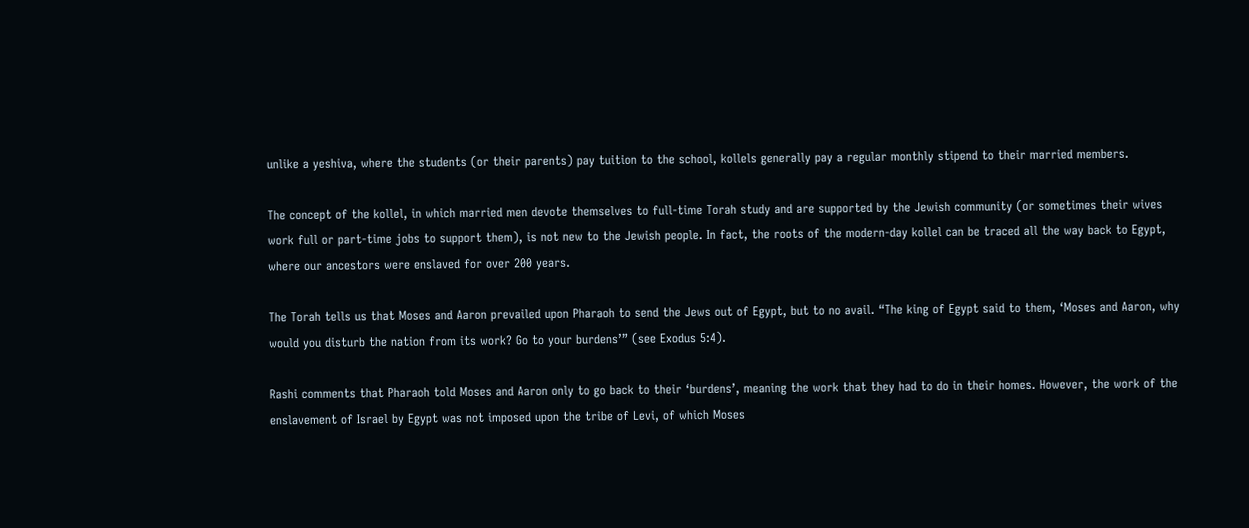unlike a yeshiva, where the students (or their parents) pay tuition to the school, kollels generally pay a regular monthly stipend to their married members.

The concept of the kollel, in which married men devote themselves to full-time Torah study and are supported by the Jewish community (or sometimes their wives work full or part-time jobs to support them), is not new to the Jewish people. In fact, the roots of the modern-day kollel can be traced all the way back to Egypt, where our ancestors were enslaved for over 200 years.

The Torah tells us that Moses and Aaron prevailed upon Pharaoh to send the Jews out of Egypt, but to no avail. “The king of Egypt said to them, ‘Moses and Aaron, why would you disturb the nation from its work? Go to your burdens’” (see Exodus 5:4).

Rashi comments that Pharaoh told Moses and Aaron only to go back to their ‘burdens’, meaning the work that they had to do in their homes. However, the work of the enslavement of Israel by Egypt was not imposed upon the tribe of Levi, of which Moses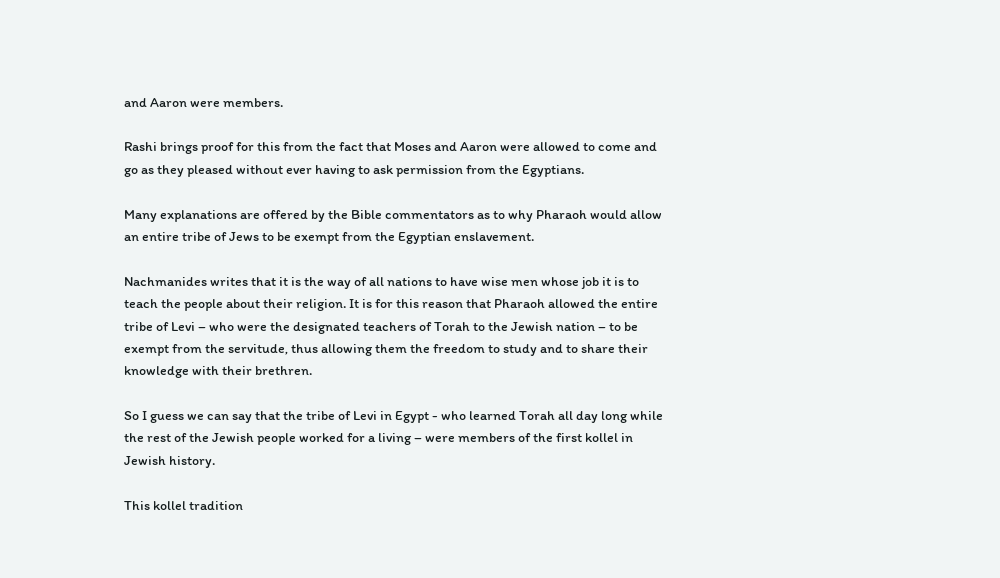and Aaron were members.

Rashi brings proof for this from the fact that Moses and Aaron were allowed to come and go as they pleased without ever having to ask permission from the Egyptians.

Many explanations are offered by the Bible commentators as to why Pharaoh would allow an entire tribe of Jews to be exempt from the Egyptian enslavement.

Nachmanides writes that it is the way of all nations to have wise men whose job it is to teach the people about their religion. It is for this reason that Pharaoh allowed the entire tribe of Levi – who were the designated teachers of Torah to the Jewish nation – to be exempt from the servitude, thus allowing them the freedom to study and to share their knowledge with their brethren.

So I guess we can say that the tribe of Levi in Egypt - who learned Torah all day long while the rest of the Jewish people worked for a living – were members of the first kollel in Jewish history.

This kollel tradition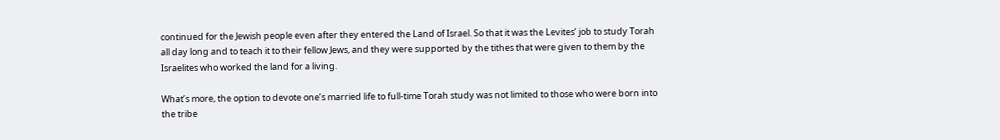continued for the Jewish people even after they entered the Land of Israel. So that it was the Levites’ job to study Torah all day long and to teach it to their fellow Jews, and they were supported by the tithes that were given to them by the Israelites who worked the land for a living.

What’s more, the option to devote one’s married life to full-time Torah study was not limited to those who were born into the tribe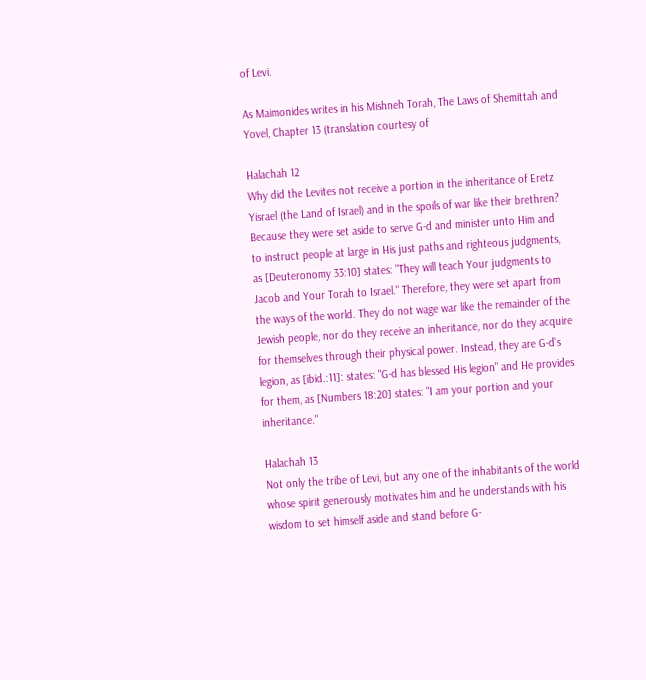of Levi.

As Maimonides writes in his Mishneh Torah, The Laws of Shemittah and Yovel, Chapter 13 (translation courtesy of

Halachah 12
Why did the Levites not receive a portion in the inheritance of Eretz Yisrael (the Land of Israel) and in the spoils of war like their brethren? Because they were set aside to serve G-d and minister unto Him and to instruct people at large in His just paths and righteous judgments, as [Deuteronomy 33:10] states: "They will teach Your judgments to Jacob and Your Torah to Israel." Therefore, they were set apart from the ways of the world. They do not wage war like the remainder of the Jewish people, nor do they receive an inheritance, nor do they acquire for themselves through their physical power. Instead, they are G-d's legion, as [ibid.:11]: states: "G-d has blessed His legion" and He provides for them, as [Numbers 18:20] states: "I am your portion and your inheritance."

Halachah 13
Not only the tribe of Levi, but any one of the inhabitants of the world whose spirit generously motivates him and he understands with his wisdom to set himself aside and stand before G-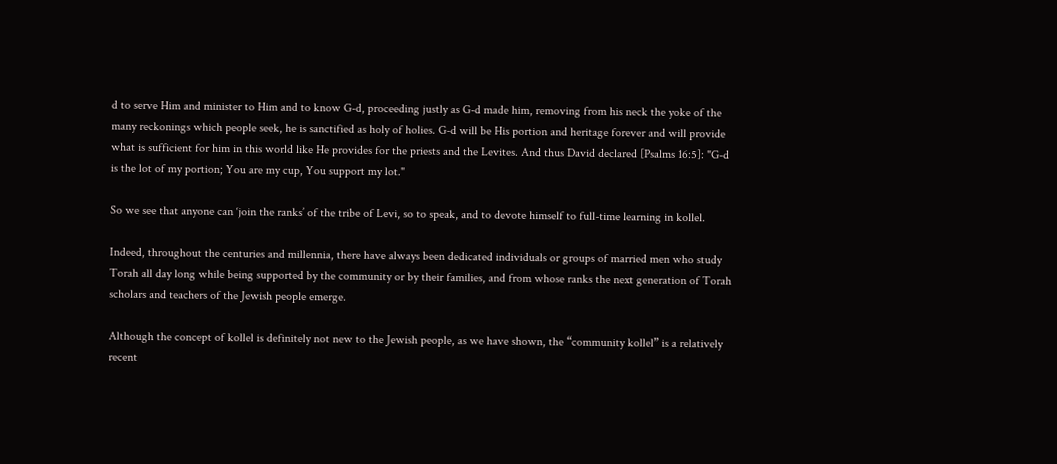d to serve Him and minister to Him and to know G-d, proceeding justly as G-d made him, removing from his neck the yoke of the many reckonings which people seek, he is sanctified as holy of holies. G-d will be His portion and heritage forever and will provide what is sufficient for him in this world like He provides for the priests and the Levites. And thus David declared [Psalms 16:5]: "G-d is the lot of my portion; You are my cup, You support my lot."

So we see that anyone can ‘join the ranks’ of the tribe of Levi, so to speak, and to devote himself to full-time learning in kollel.

Indeed, throughout the centuries and millennia, there have always been dedicated individuals or groups of married men who study Torah all day long while being supported by the community or by their families, and from whose ranks the next generation of Torah scholars and teachers of the Jewish people emerge.

Although the concept of kollel is definitely not new to the Jewish people, as we have shown, the “community kollel” is a relatively recent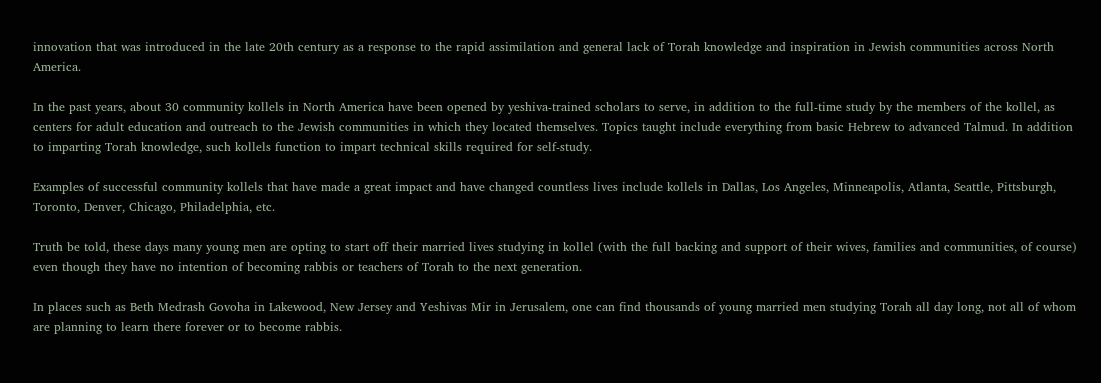innovation that was introduced in the late 20th century as a response to the rapid assimilation and general lack of Torah knowledge and inspiration in Jewish communities across North America.

In the past years, about 30 community kollels in North America have been opened by yeshiva-trained scholars to serve, in addition to the full-time study by the members of the kollel, as centers for adult education and outreach to the Jewish communities in which they located themselves. Topics taught include everything from basic Hebrew to advanced Talmud. In addition to imparting Torah knowledge, such kollels function to impart technical skills required for self-study.

Examples of successful community kollels that have made a great impact and have changed countless lives include kollels in Dallas, Los Angeles, Minneapolis, Atlanta, Seattle, Pittsburgh, Toronto, Denver, Chicago, Philadelphia, etc.

Truth be told, these days many young men are opting to start off their married lives studying in kollel (with the full backing and support of their wives, families and communities, of course) even though they have no intention of becoming rabbis or teachers of Torah to the next generation.

In places such as Beth Medrash Govoha in Lakewood, New Jersey and Yeshivas Mir in Jerusalem, one can find thousands of young married men studying Torah all day long, not all of whom are planning to learn there forever or to become rabbis.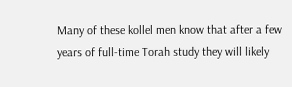Many of these kollel men know that after a few years of full-time Torah study they will likely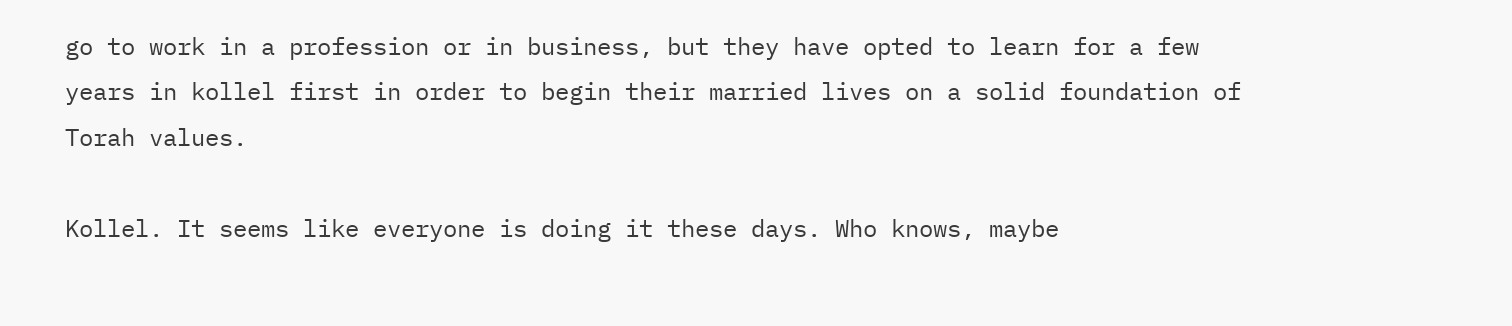go to work in a profession or in business, but they have opted to learn for a few years in kollel first in order to begin their married lives on a solid foundation of Torah values.

Kollel. It seems like everyone is doing it these days. Who knows, maybe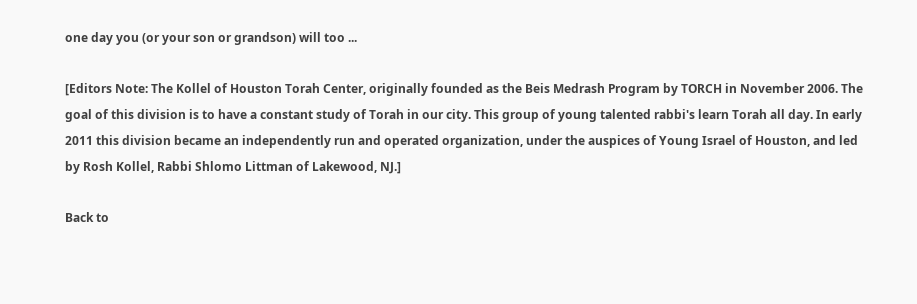one day you (or your son or grandson) will too ...

[Editors Note: The Kollel of Houston Torah Center, originally founded as the Beis Medrash Program by TORCH in November 2006. The goal of this division is to have a constant study of Torah in our city. This group of young talented rabbi's learn Torah all day. In early 2011 this division became an independently run and operated organization, under the auspices of Young Israel of Houston, and led by Rosh Kollel, Rabbi Shlomo Littman of Lakewood, NJ.]

Back to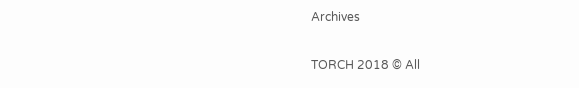Archives

TORCH 2018 © All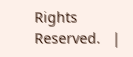Rights Reserved.   |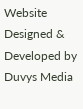Website Designed & Developed by Duvys Media